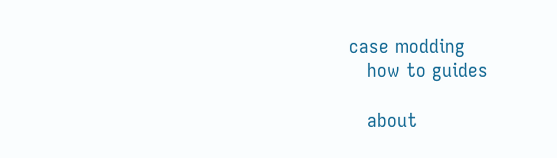case modding
   how to guides

   about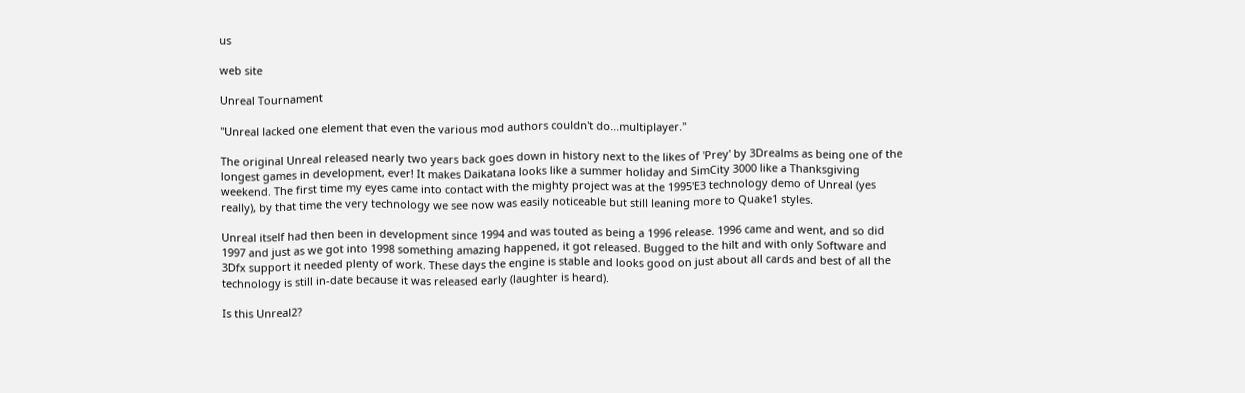us

web site

Unreal Tournament

"Unreal lacked one element that even the various mod authors couldn't do...multiplayer."

The original Unreal released nearly two years back goes down in history next to the likes of 'Prey' by 3Drealms as being one of the longest games in development, ever! It makes Daikatana looks like a summer holiday and SimCity 3000 like a Thanksgiving weekend. The first time my eyes came into contact with the mighty project was at the 1995'E3 technology demo of Unreal (yes really), by that time the very technology we see now was easily noticeable but still leaning more to Quake1 styles.

Unreal itself had then been in development since 1994 and was touted as being a 1996 release. 1996 came and went, and so did 1997 and just as we got into 1998 something amazing happened, it got released. Bugged to the hilt and with only Software and 3Dfx support it needed plenty of work. These days the engine is stable and looks good on just about all cards and best of all the technology is still in-date because it was released early (laughter is heard).

Is this Unreal2?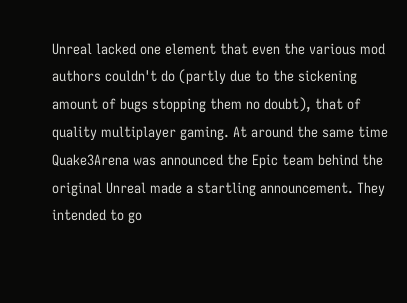Unreal lacked one element that even the various mod authors couldn't do (partly due to the sickening amount of bugs stopping them no doubt), that of quality multiplayer gaming. At around the same time Quake3Arena was announced the Epic team behind the original Unreal made a startling announcement. They intended to go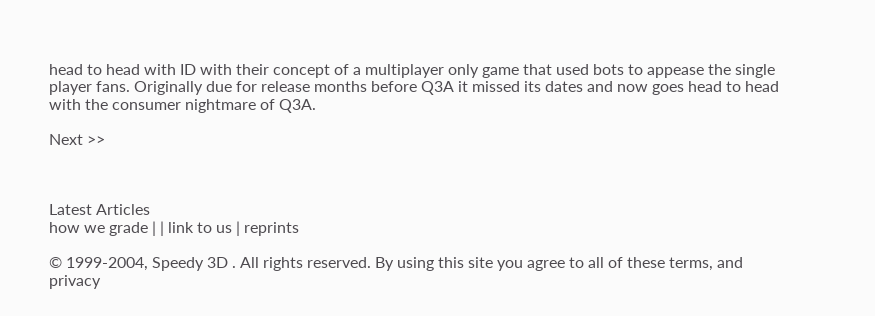head to head with ID with their concept of a multiplayer only game that used bots to appease the single player fans. Originally due for release months before Q3A it missed its dates and now goes head to head with the consumer nightmare of Q3A.

Next >>



Latest Articles
how we grade | | link to us | reprints

© 1999-2004, Speedy 3D . All rights reserved. By using this site you agree to all of these terms, and privacy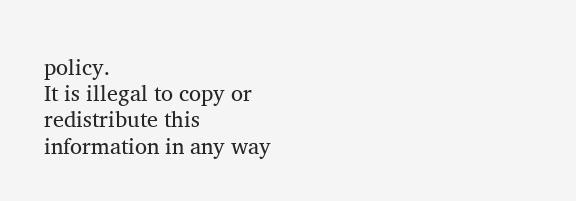policy.
It is illegal to copy or redistribute this information in any way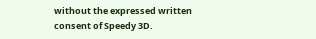without the expressed written consent of Speedy 3D.